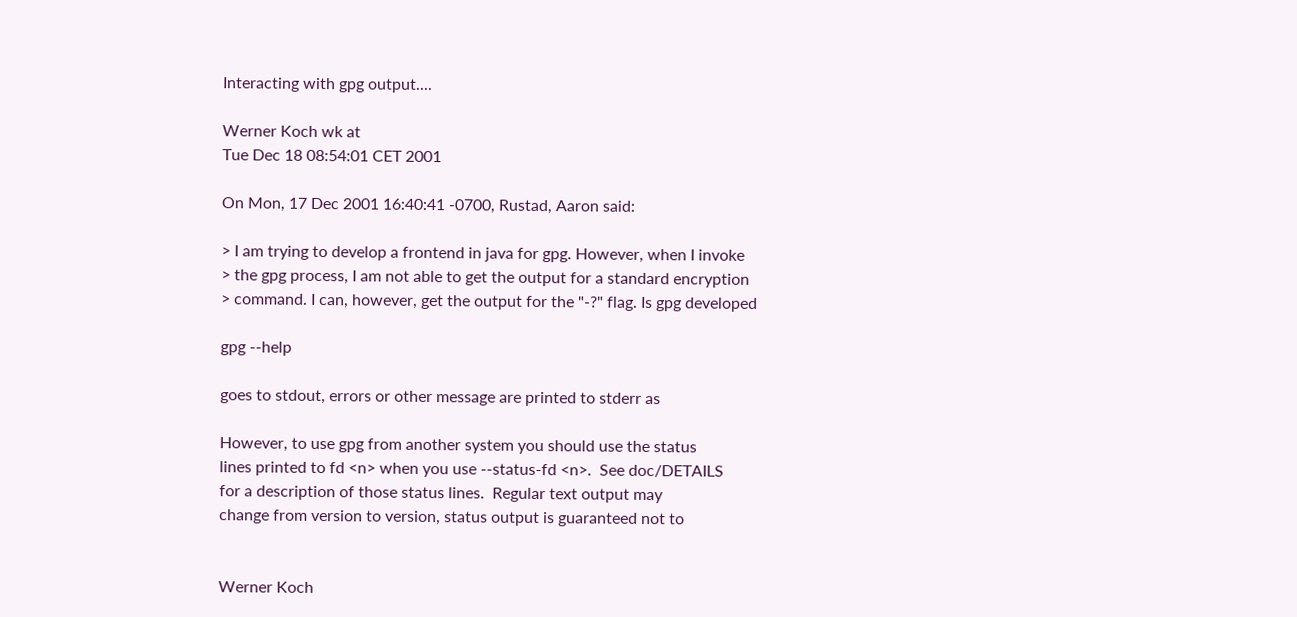Interacting with gpg output....

Werner Koch wk at
Tue Dec 18 08:54:01 CET 2001

On Mon, 17 Dec 2001 16:40:41 -0700, Rustad, Aaron said:

> I am trying to develop a frontend in java for gpg. However, when I invoke
> the gpg process, I am not able to get the output for a standard encryption
> command. I can, however, get the output for the "-?" flag. Is gpg developed

gpg --help

goes to stdout, errors or other message are printed to stderr as

However, to use gpg from another system you should use the status
lines printed to fd <n> when you use --status-fd <n>.  See doc/DETAILS
for a description of those status lines.  Regular text output may
change from version to version, status output is guaranteed not to


Werner Koch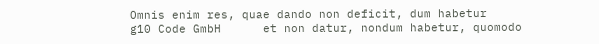Omnis enim res, quae dando non deficit, dum habetur
g10 Code GmbH      et non datur, nondum habetur, quomodo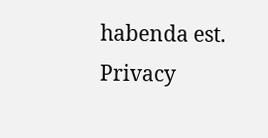habenda est.
Privacy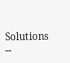Solutions                                        --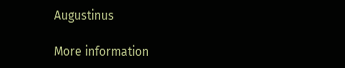Augustinus

More information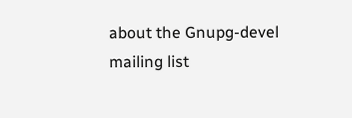about the Gnupg-devel mailing list